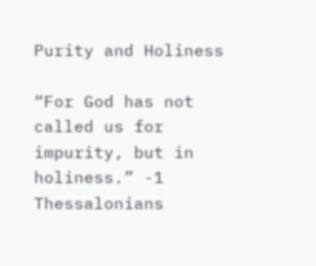Purity and Holiness

“For God has not called us for impurity, but in holiness.” -1 Thessalonians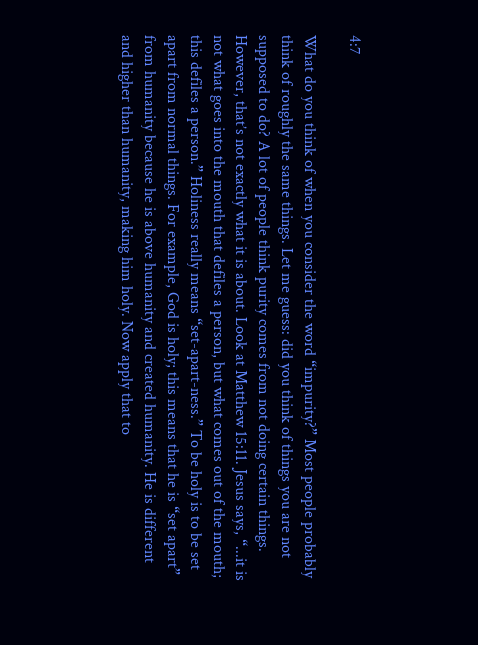4:7

What do you think of when you consider the word “impurity?” Most people probably think of roughly the same things. Let me guess: did you think of things you are not supposed to do? A lot of people think purity comes from not doing certain things. However, that’s not exactly what it is about. Look at Matthew 15:11. Jesus says, “...it is not what goes into the mouth that defiles a person, but what comes out of the mouth; this defiles a person.” Holiness really means “set-apart-ness.” To be holy is to be set apart from normal things. For example, God is holy; this means that he is “set apart” from humanity because he is above humanity and created humanity. He is different and higher than humanity, making him holy. Now apply that to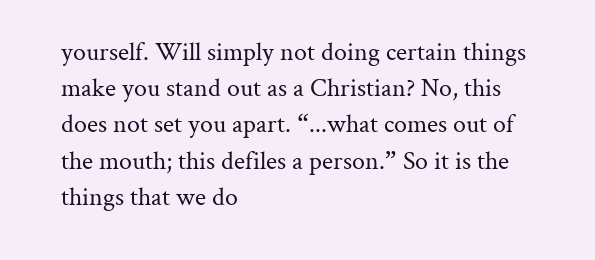yourself. Will simply not doing certain things make you stand out as a Christian? No, this does not set you apart. “...what comes out of the mouth; this defiles a person.” So it is the things that we do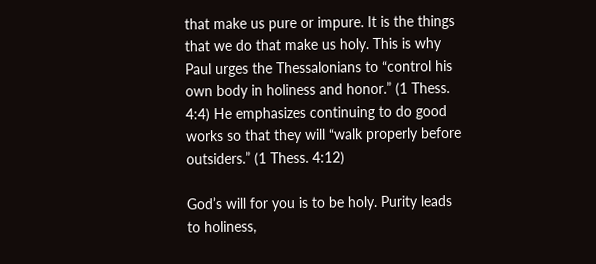that make us pure or impure. It is the things that we do that make us holy. This is why Paul urges the Thessalonians to “control his own body in holiness and honor.” (1 Thess. 4:4) He emphasizes continuing to do good works so that they will “walk properly before outsiders.” (1 Thess. 4:12)

God’s will for you is to be holy. Purity leads to holiness,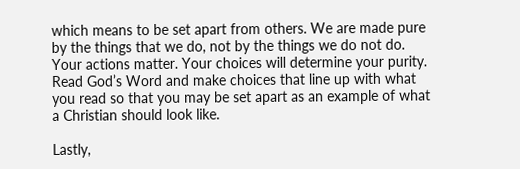which means to be set apart from others. We are made pure by the things that we do, not by the things we do not do. Your actions matter. Your choices will determine your purity. Read God’s Word and make choices that line up with what you read so that you may be set apart as an example of what a Christian should look like.

Lastly,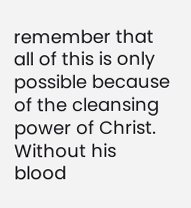remember that all of this is only possible because of the cleansing power of Christ. Without his blood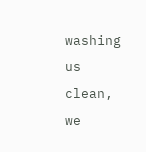washing us clean, we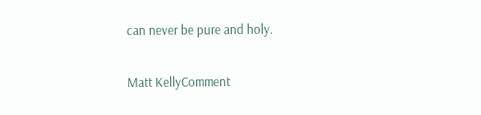can never be pure and holy.

Matt KellyComment